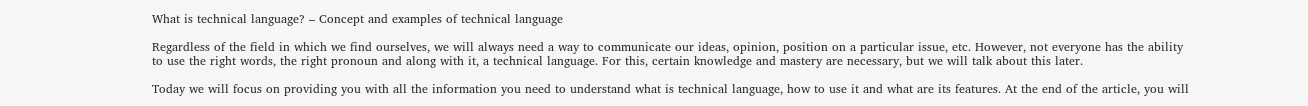What is technical language? – Concept and examples of technical language

Regardless of the field in which we find ourselves, we will always need a way to communicate our ideas, opinion, position on a particular issue, etc. However, not everyone has the ability to use the right words, the right pronoun and along with it, a technical language. For this, certain knowledge and mastery are necessary, but we will talk about this later.

Today we will focus on providing you with all the information you need to understand what is technical language, how to use it and what are its features. At the end of the article, you will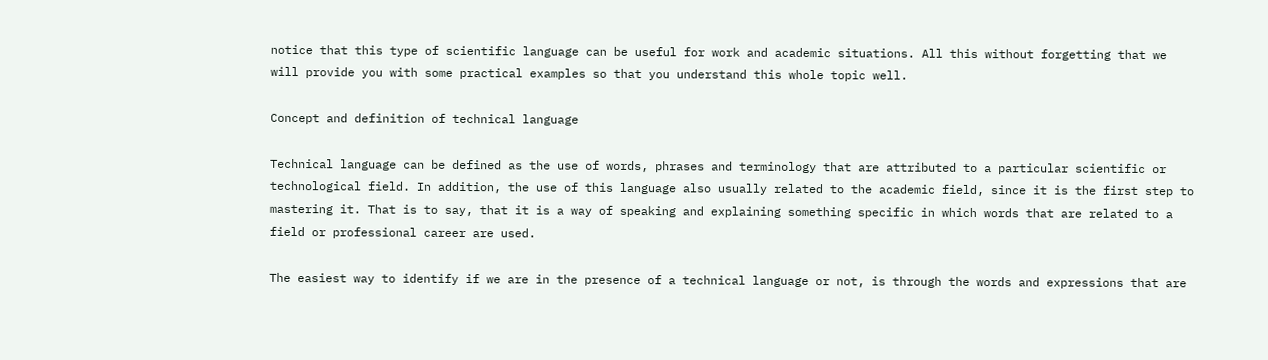notice that this type of scientific language can be useful for work and academic situations. All this without forgetting that we will provide you with some practical examples so that you understand this whole topic well.

Concept and definition of technical language

Technical language can be defined as the use of words, phrases and terminology that are attributed to a particular scientific or technological field. In addition, the use of this language also usually related to the academic field, since it is the first step to mastering it. That is to say, that it is a way of speaking and explaining something specific in which words that are related to a field or professional career are used.

The easiest way to identify if we are in the presence of a technical language or not, is through the words and expressions that are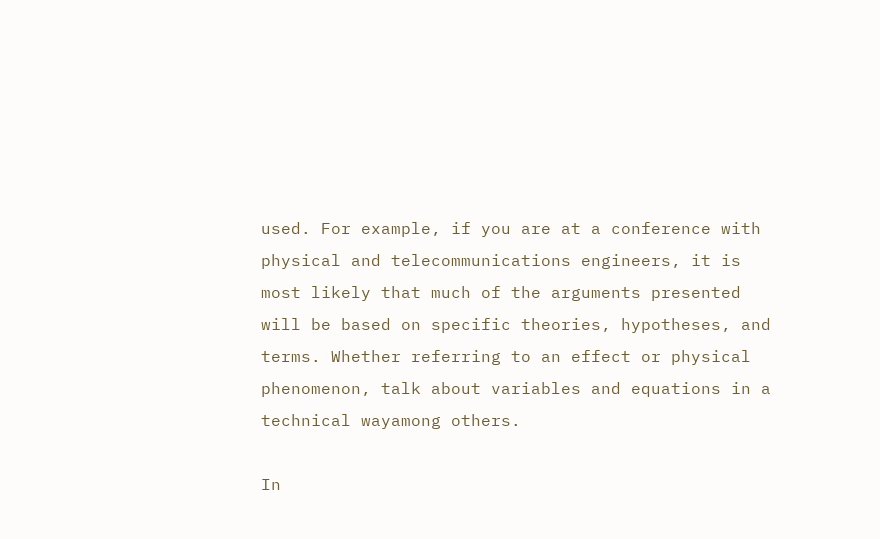used. For example, if you are at a conference with physical and telecommunications engineers, it is most likely that much of the arguments presented will be based on specific theories, hypotheses, and terms. Whether referring to an effect or physical phenomenon, talk about variables and equations in a technical wayamong others.

In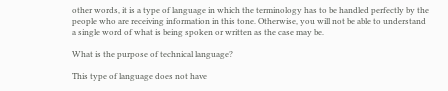other words, it is a type of language in which the terminology has to be handled perfectly by the people who are receiving information in this tone. Otherwise, you will not be able to understand a single word of what is being spoken or written as the case may be.

What is the purpose of technical language?

This type of language does not have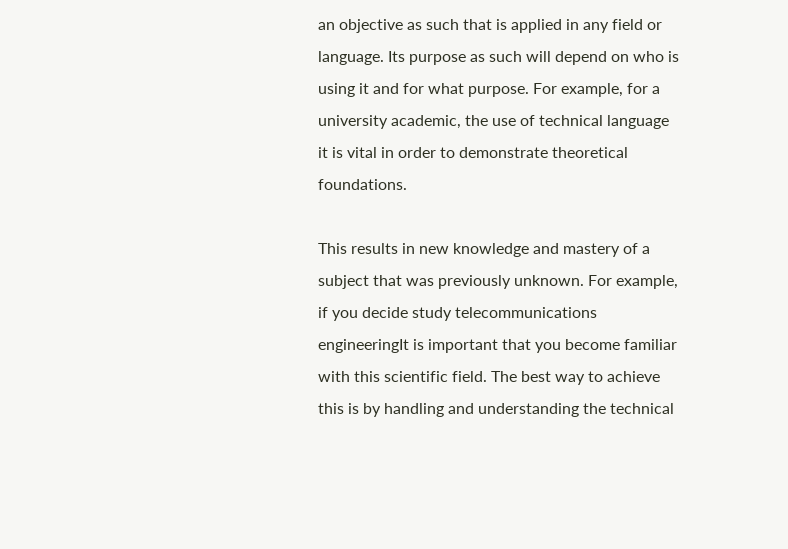an objective as such that is applied in any field or language. Its purpose as such will depend on who is using it and for what purpose. For example, for a university academic, the use of technical language it is vital in order to demonstrate theoretical foundations.

This results in new knowledge and mastery of a subject that was previously unknown. For example, if you decide study telecommunications engineeringIt is important that you become familiar with this scientific field. The best way to achieve this is by handling and understanding the technical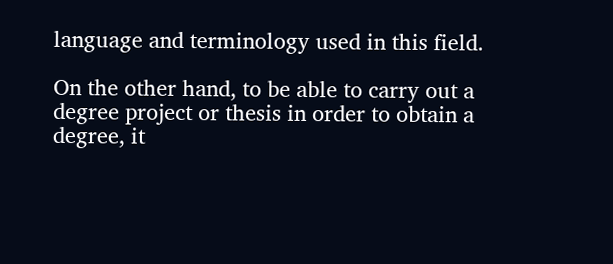language and terminology used in this field.

On the other hand, to be able to carry out a degree project or thesis in order to obtain a degree, it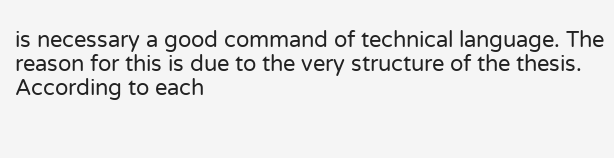is necessary a good command of technical language. The reason for this is due to the very structure of the thesis. According to each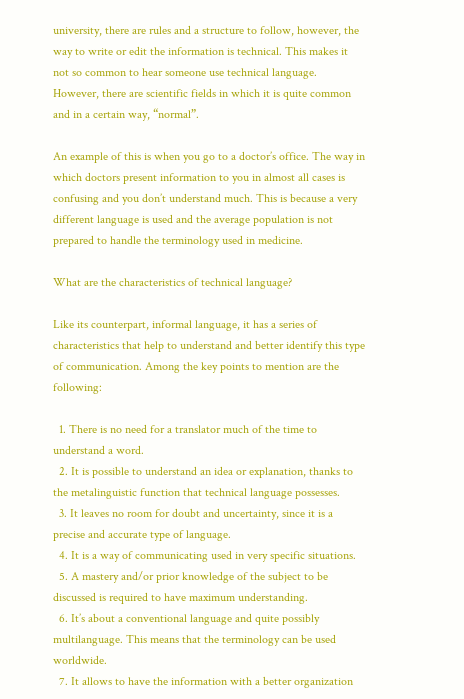university, there are rules and a structure to follow, however, the way to write or edit the information is technical. This makes it not so common to hear someone use technical language. However, there are scientific fields in which it is quite common and in a certain way, “normal”.

An example of this is when you go to a doctor’s office. The way in which doctors present information to you in almost all cases is confusing and you don’t understand much. This is because a very different language is used and the average population is not prepared to handle the terminology used in medicine.

What are the characteristics of technical language?

Like its counterpart, informal language, it has a series of characteristics that help to understand and better identify this type of communication. Among the key points to mention are the following:

  1. There is no need for a translator much of the time to understand a word.
  2. It is possible to understand an idea or explanation, thanks to the metalinguistic function that technical language possesses.
  3. It leaves no room for doubt and uncertainty, since it is a precise and accurate type of language.
  4. It is a way of communicating used in very specific situations.
  5. A mastery and/or prior knowledge of the subject to be discussed is required to have maximum understanding.
  6. It’s about a conventional language and quite possibly multilanguage. This means that the terminology can be used worldwide.
  7. It allows to have the information with a better organization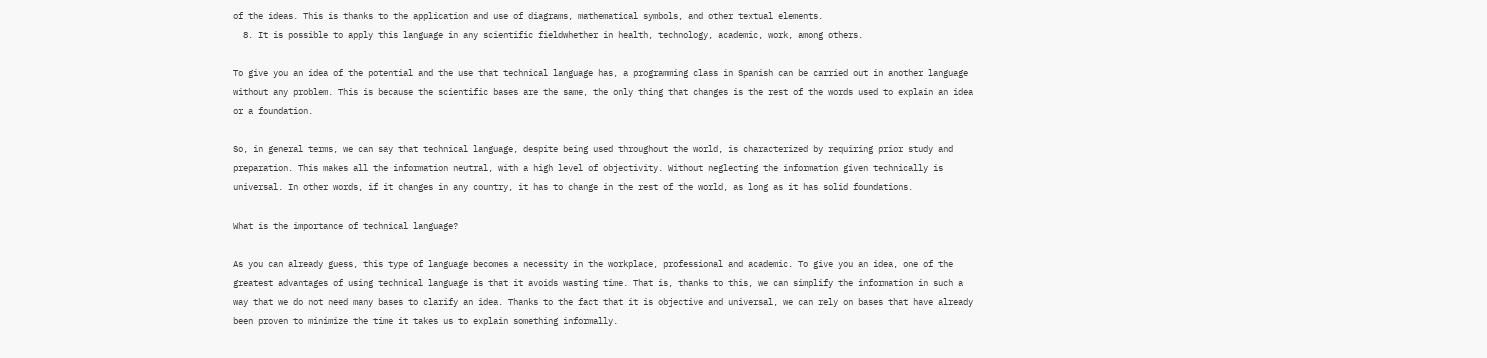of the ideas. This is thanks to the application and use of diagrams, mathematical symbols, and other textual elements.
  8. It is possible to apply this language in any scientific fieldwhether in health, technology, academic, work, among others.

To give you an idea of the potential and the use that technical language has, a programming class in Spanish can be carried out in another language without any problem. This is because the scientific bases are the same, the only thing that changes is the rest of the words used to explain an idea or a foundation.

So, in general terms, we can say that technical language, despite being used throughout the world, is characterized by requiring prior study and preparation. This makes all the information neutral, with a high level of objectivity. Without neglecting the information given technically is universal. In other words, if it changes in any country, it has to change in the rest of the world, as long as it has solid foundations.

What is the importance of technical language?

As you can already guess, this type of language becomes a necessity in the workplace, professional and academic. To give you an idea, one of the greatest advantages of using technical language is that it avoids wasting time. That is, thanks to this, we can simplify the information in such a way that we do not need many bases to clarify an idea. Thanks to the fact that it is objective and universal, we can rely on bases that have already been proven to minimize the time it takes us to explain something informally.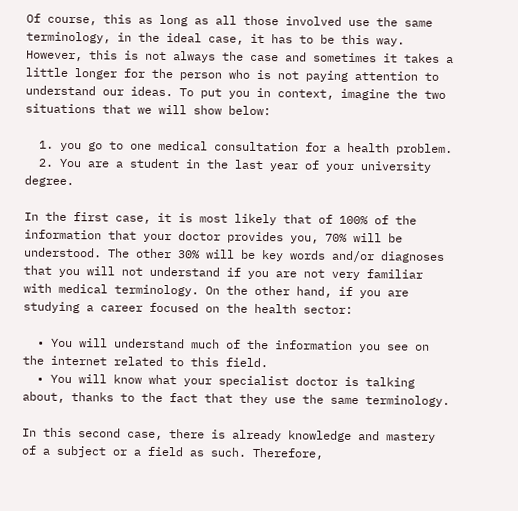Of course, this as long as all those involved use the same terminology, in the ideal case, it has to be this way. However, this is not always the case and sometimes it takes a little longer for the person who is not paying attention to understand our ideas. To put you in context, imagine the two situations that we will show below:

  1. you go to one medical consultation for a health problem.
  2. You are a student in the last year of your university degree.

In the first case, it is most likely that of 100% of the information that your doctor provides you, 70% will be understood. The other 30% will be key words and/or diagnoses that you will not understand if you are not very familiar with medical terminology. On the other hand, if you are studying a career focused on the health sector:

  • You will understand much of the information you see on the internet related to this field.
  • You will know what your specialist doctor is talking about, thanks to the fact that they use the same terminology.

In this second case, there is already knowledge and mastery of a subject or a field as such. Therefore,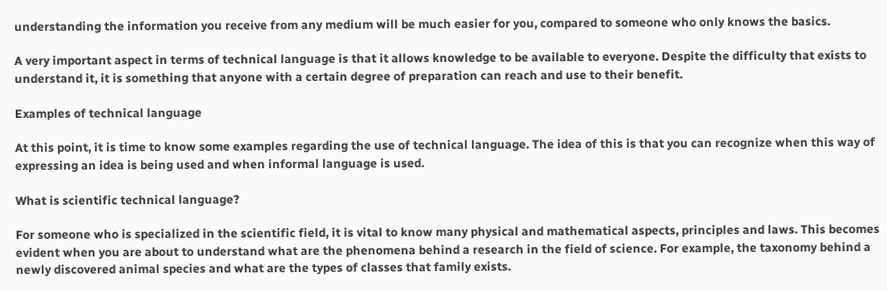understanding the information you receive from any medium will be much easier for you, compared to someone who only knows the basics.

A very important aspect in terms of technical language is that it allows knowledge to be available to everyone. Despite the difficulty that exists to understand it, it is something that anyone with a certain degree of preparation can reach and use to their benefit.

Examples of technical language

At this point, it is time to know some examples regarding the use of technical language. The idea of this is that you can recognize when this way of expressing an idea is being used and when informal language is used.

What is scientific technical language?

For someone who is specialized in the scientific field, it is vital to know many physical and mathematical aspects, principles and laws. This becomes evident when you are about to understand what are the phenomena behind a research in the field of science. For example, the taxonomy behind a newly discovered animal species and what are the types of classes that family exists.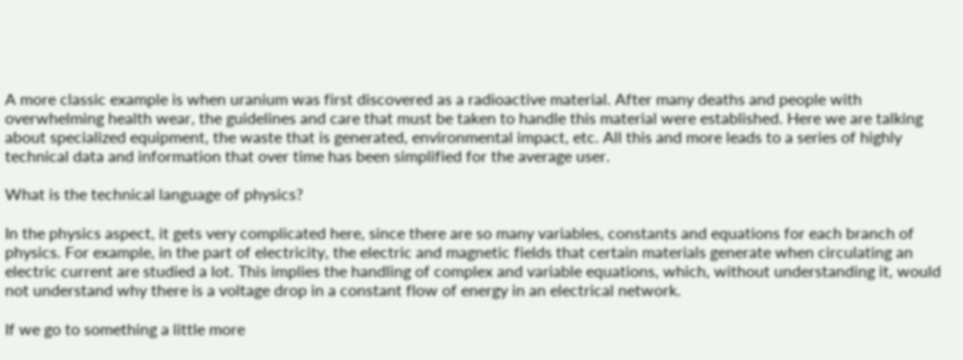A more classic example is when uranium was first discovered as a radioactive material. After many deaths and people with overwhelming health wear, the guidelines and care that must be taken to handle this material were established. Here we are talking about specialized equipment, the waste that is generated, environmental impact, etc. All this and more leads to a series of highly technical data and information that over time has been simplified for the average user.

What is the technical language of physics?

In the physics aspect, it gets very complicated here, since there are so many variables, constants and equations for each branch of physics. For example, in the part of electricity, the electric and magnetic fields that certain materials generate when circulating an electric current are studied a lot. This implies the handling of complex and variable equations, which, without understanding it, would not understand why there is a voltage drop in a constant flow of energy in an electrical network.

If we go to something a little more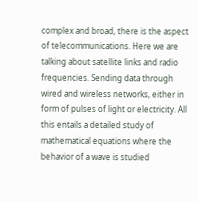complex and broad, there is the aspect of telecommunications. Here we are talking about satellite links and radio frequencies. Sending data through wired and wireless networks, either in form of pulses of light or electricity. All this entails a detailed study of mathematical equations where the behavior of a wave is studied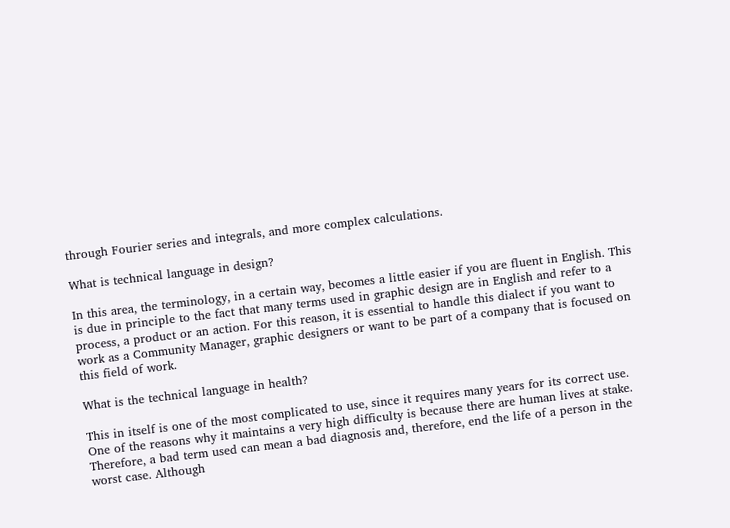through Fourier series and integrals, and more complex calculations.

What is technical language in design?

In this area, the terminology, in a certain way, becomes a little easier if you are fluent in English. This is due in principle to the fact that many terms used in graphic design are in English and refer to a process, a product or an action. For this reason, it is essential to handle this dialect if you want to work as a Community Manager, graphic designers or want to be part of a company that is focused on this field of work.

What is the technical language in health?

This in itself is one of the most complicated to use, since it requires many years for its correct use. One of the reasons why it maintains a very high difficulty is because there are human lives at stake. Therefore, a bad term used can mean a bad diagnosis and, therefore, end the life of a person in the worst case. Although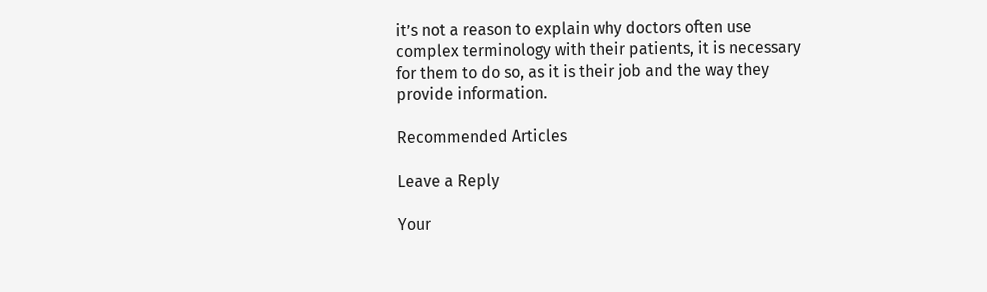it’s not a reason to explain why doctors often use complex terminology with their patients, it is necessary for them to do so, as it is their job and the way they provide information.

Recommended Articles

Leave a Reply

Your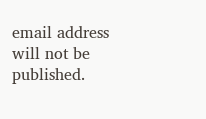email address will not be published.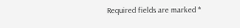Required fields are marked *